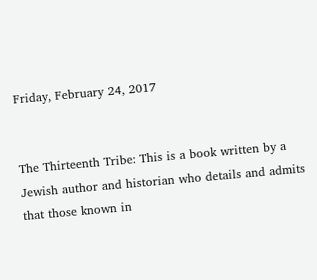Friday, February 24, 2017


The Thirteenth Tribe: This is a book written by a Jewish author and historian who details and admits that those known in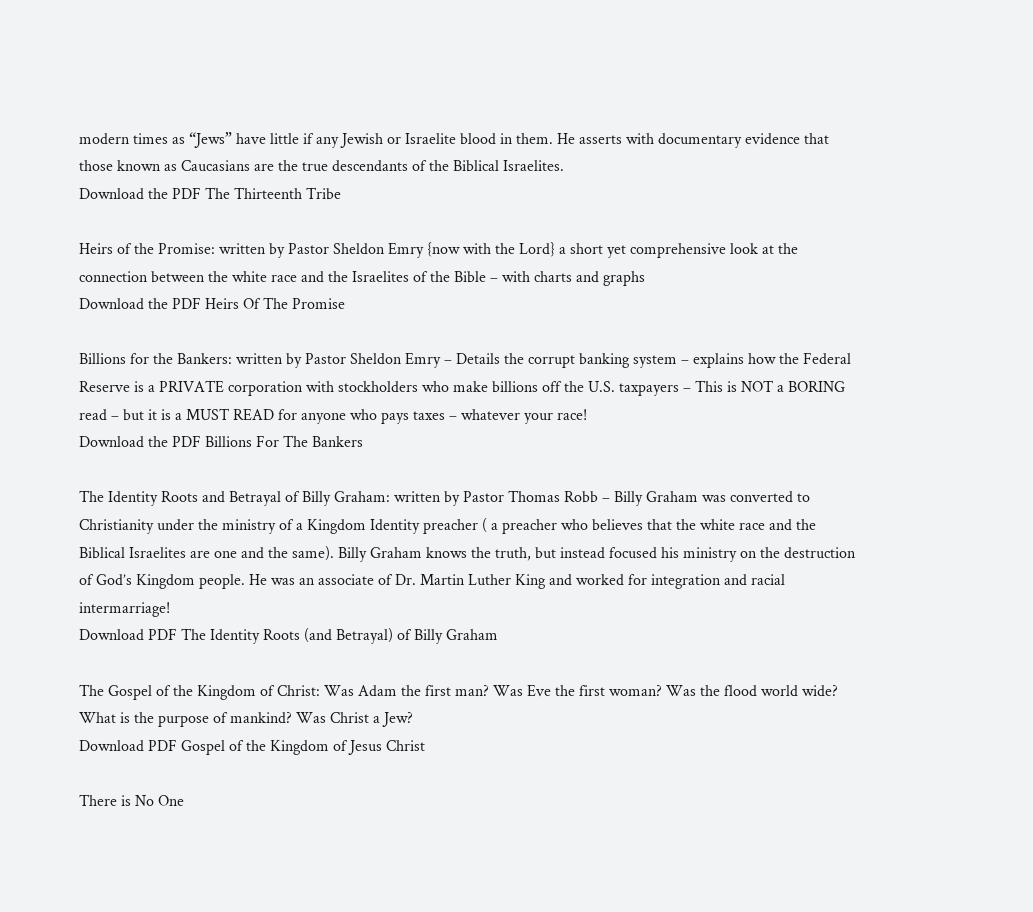modern times as “Jews” have little if any Jewish or Israelite blood in them. He asserts with documentary evidence that those known as Caucasians are the true descendants of the Biblical Israelites.
Download the PDF The Thirteenth Tribe

Heirs of the Promise: written by Pastor Sheldon Emry {now with the Lord} a short yet comprehensive look at the connection between the white race and the Israelites of the Bible – with charts and graphs
Download the PDF Heirs Of The Promise

Billions for the Bankers: written by Pastor Sheldon Emry – Details the corrupt banking system – explains how the Federal Reserve is a PRIVATE corporation with stockholders who make billions off the U.S. taxpayers – This is NOT a BORING read – but it is a MUST READ for anyone who pays taxes – whatever your race!
Download the PDF Billions For The Bankers

The Identity Roots and Betrayal of Billy Graham: written by Pastor Thomas Robb – Billy Graham was converted to Christianity under the ministry of a Kingdom Identity preacher ( a preacher who believes that the white race and the Biblical Israelites are one and the same). Billy Graham knows the truth, but instead focused his ministry on the destruction of God’s Kingdom people. He was an associate of Dr. Martin Luther King and worked for integration and racial intermarriage!
Download PDF The Identity Roots (and Betrayal) of Billy Graham

The Gospel of the Kingdom of Christ: Was Adam the first man? Was Eve the first woman? Was the flood world wide? What is the purpose of mankind? Was Christ a Jew?
Download PDF Gospel of the Kingdom of Jesus Christ

There is No One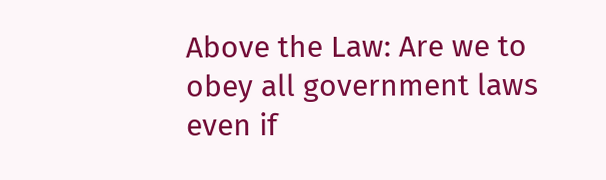Above the Law: Are we to obey all government laws even if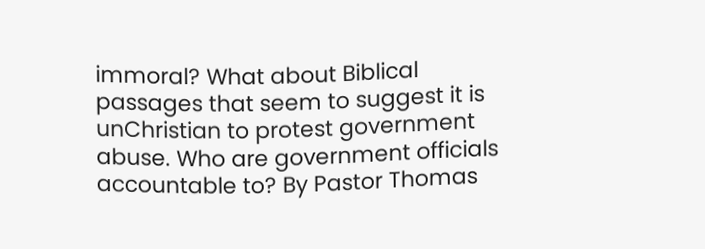immoral? What about Biblical passages that seem to suggest it is unChristian to protest government abuse. Who are government officials accountable to? By Pastor Thomas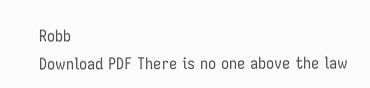Robb
Download PDF There is no one above the law